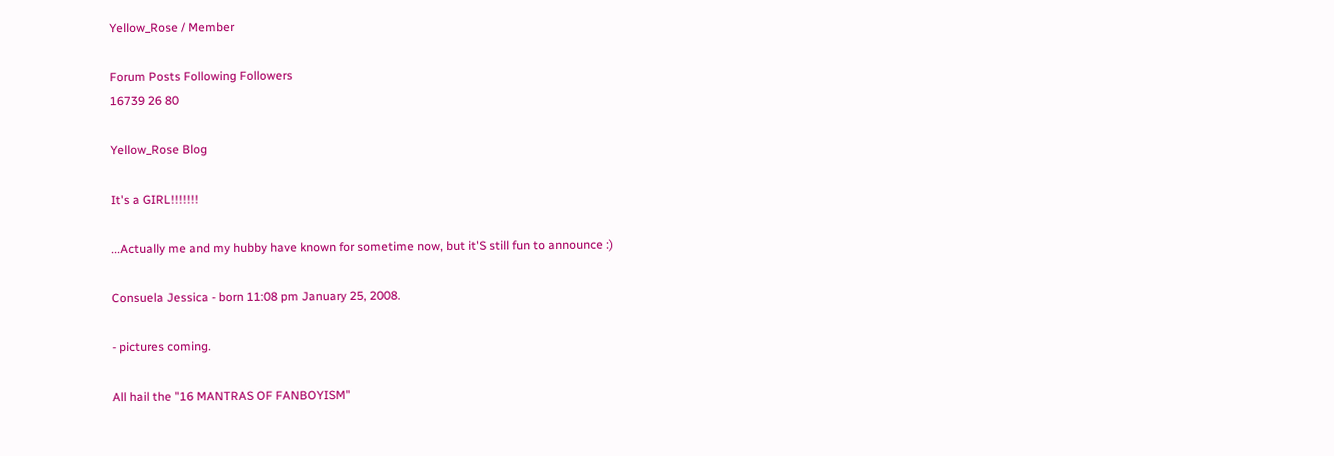Yellow_Rose / Member

Forum Posts Following Followers
16739 26 80

Yellow_Rose Blog

It's a GIRL!!!!!!!

...Actually me and my hubby have known for sometime now, but it'S still fun to announce :)

Consuela Jessica - born 11:08 pm January 25, 2008.

- pictures coming.

All hail the "16 MANTRAS OF FANBOYISM"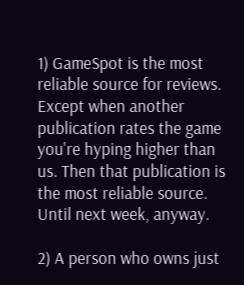1) GameSpot is the most reliable source for reviews. Except when another publication rates the game you're hyping higher than us. Then that publication is the most reliable source. Until next week, anyway.

2) A person who owns just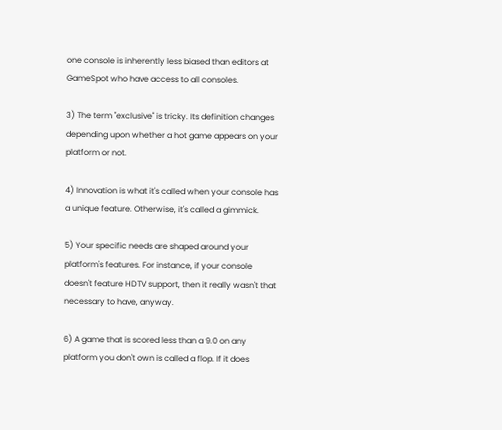one console is inherently less biased than editors at GameSpot who have access to all consoles.

3) The term "exclusive" is tricky. Its definition changes depending upon whether a hot game appears on your platform or not.

4) Innovation is what it's called when your console has a unique feature. Otherwise, it's called a gimmick.

5) Your specific needs are shaped around your platform's features. For instance, if your console doesn't feature HDTV support, then it really wasn't that necessary to have, anyway.

6) A game that is scored less than a 9.0 on any platform you don't own is called a flop. If it does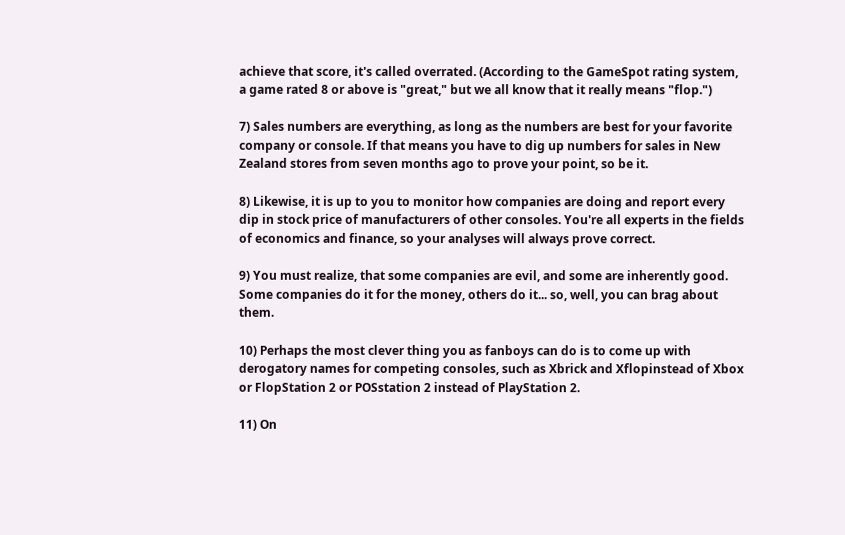achieve that score, it's called overrated. (According to the GameSpot rating system, a game rated 8 or above is "great," but we all know that it really means "flop.")

7) Sales numbers are everything, as long as the numbers are best for your favorite company or console. If that means you have to dig up numbers for sales in New Zealand stores from seven months ago to prove your point, so be it.

8) Likewise, it is up to you to monitor how companies are doing and report every dip in stock price of manufacturers of other consoles. You're all experts in the fields of economics and finance, so your analyses will always prove correct.

9) You must realize, that some companies are evil, and some are inherently good. Some companies do it for the money, others do it... so, well, you can brag about them.

10) Perhaps the most clever thing you as fanboys can do is to come up with derogatory names for competing consoles, such as Xbrick and Xflopinstead of Xbox or FlopStation 2 or POSstation 2 instead of PlayStation 2.

11) On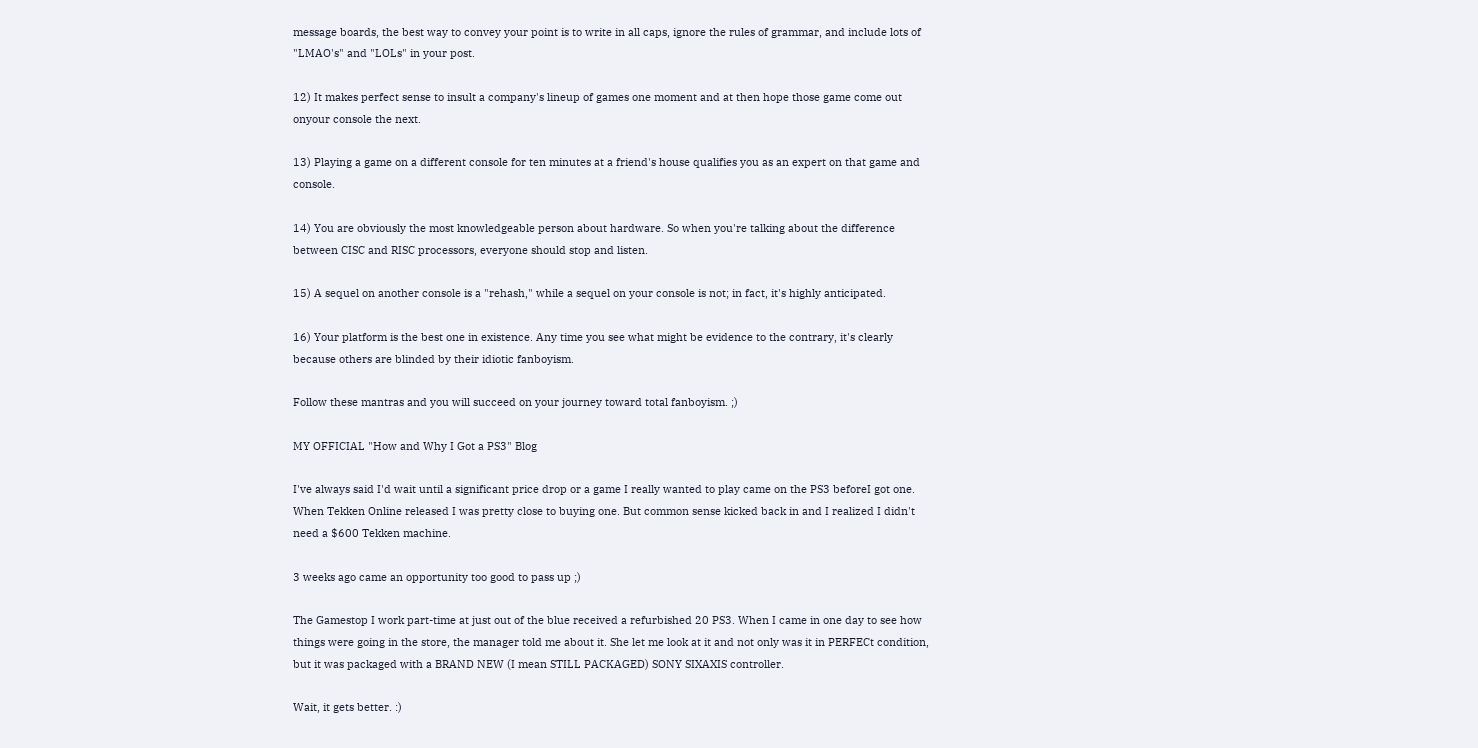message boards, the best way to convey your point is to write in all caps, ignore the rules of grammar, and include lots of "LMAO's" and "LOLs" in your post.

12) It makes perfect sense to insult a company's lineup of games one moment and at then hope those game come out onyour console the next.

13) Playing a game on a different console for ten minutes at a friend's house qualifies you as an expert on that game and console.

14) You are obviously the most knowledgeable person about hardware. So when you're talking about the difference between CISC and RISC processors, everyone should stop and listen.

15) A sequel on another console is a "rehash," while a sequel on your console is not; in fact, it's highly anticipated.

16) Your platform is the best one in existence. Any time you see what might be evidence to the contrary, it's clearly because others are blinded by their idiotic fanboyism.

Follow these mantras and you will succeed on your journey toward total fanboyism. ;)

MY OFFICIAL "How and Why I Got a PS3" Blog

I've always said I'd wait until a significant price drop or a game I really wanted to play came on the PS3 beforeI got one. When Tekken Online released I was pretty close to buying one. But common sense kicked back in and I realized I didn't need a $600 Tekken machine.

3 weeks ago came an opportunity too good to pass up ;)

The Gamestop I work part-time at just out of the blue received a refurbished 20 PS3. When I came in one day to see how things were going in the store, the manager told me about it. She let me look at it and not only was it in PERFECt condition, but it was packaged with a BRAND NEW (I mean STILL PACKAGED) SONY SIXAXIS controller.

Wait, it gets better. :)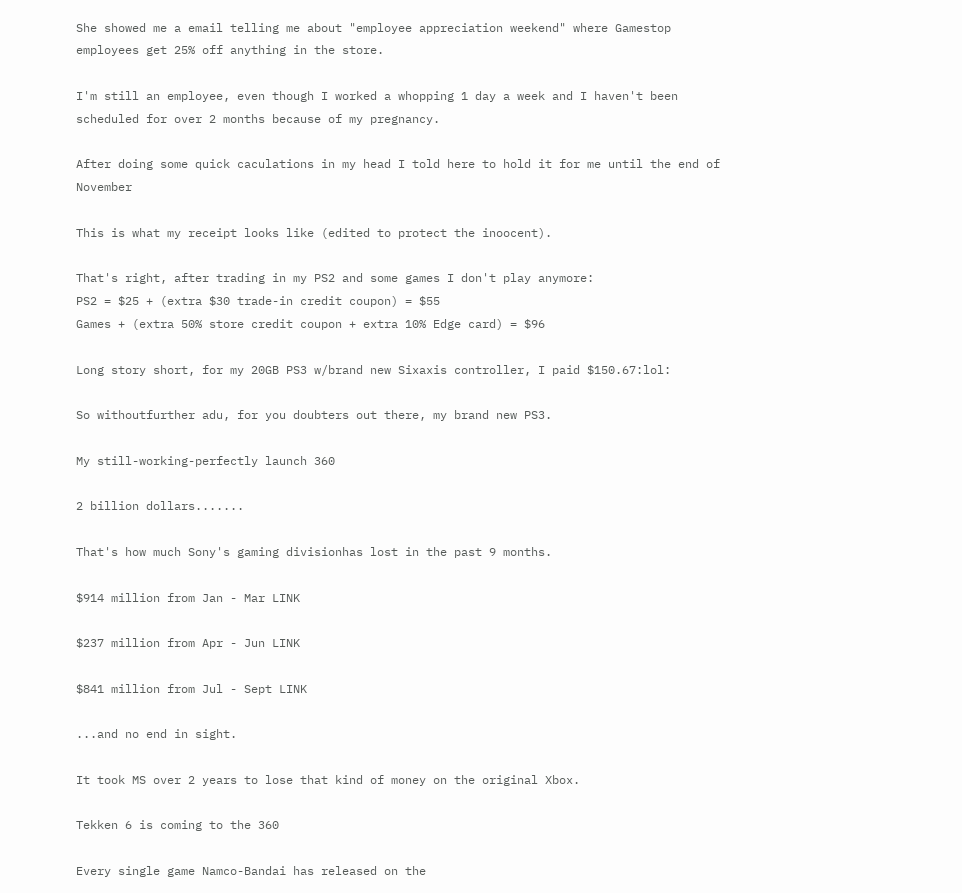She showed me a email telling me about "employee appreciation weekend" where Gamestop employees get 25% off anything in the store.

I'm still an employee, even though I worked a whopping 1 day a week and I haven't been scheduled for over 2 months because of my pregnancy.

After doing some quick caculations in my head I told here to hold it for me until the end of November

This is what my receipt looks like (edited to protect the inoocent).

That's right, after trading in my PS2 and some games I don't play anymore:
PS2 = $25 + (extra $30 trade-in credit coupon) = $55
Games + (extra 50% store credit coupon + extra 10% Edge card) = $96

Long story short, for my 20GB PS3 w/brand new Sixaxis controller, I paid $150.67:lol:

So withoutfurther adu, for you doubters out there, my brand new PS3.

My still-working-perfectly launch 360

2 billion dollars.......

That's how much Sony's gaming divisionhas lost in the past 9 months.

$914 million from Jan - Mar LINK

$237 million from Apr - Jun LINK

$841 million from Jul - Sept LINK

...and no end in sight.

It took MS over 2 years to lose that kind of money on the original Xbox.

Tekken 6 is coming to the 360

Every single game Namco-Bandai has released on the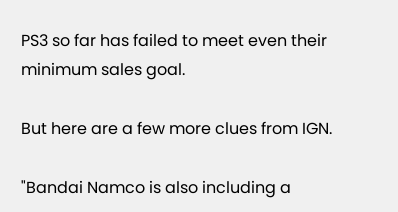PS3 so far has failed to meet even their minimum sales goal.

But here are a few more clues from IGN.

"Bandai Namco is also including a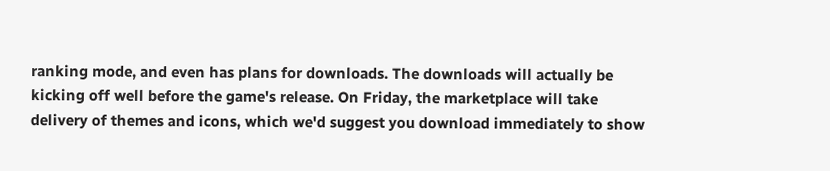ranking mode, and even has plans for downloads. The downloads will actually be kicking off well before the game's release. On Friday, the marketplace will take delivery of themes and icons, which we'd suggest you download immediately to show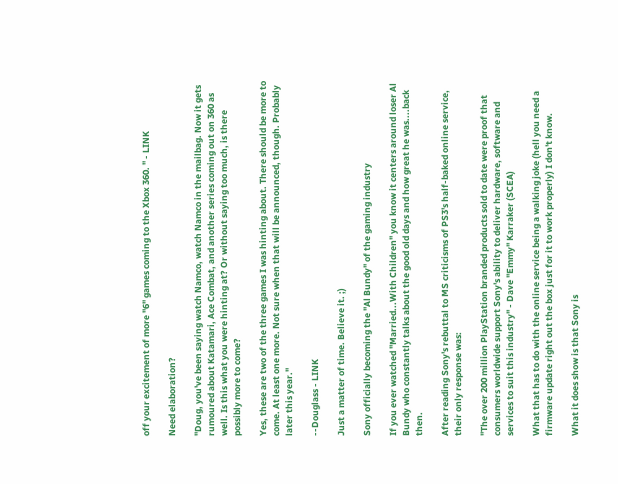off your excitement of more "6" games coming to the Xbox 360. " - LINK

Need elaboration?

"Doug, you've been saying watch Namco, watch Namco in the mailbag. Now it gets rumoured about Katamari, Ace Combat, and another series coming out on 360 as well. Is this what you were hinting at? Or without saying too much, is there possibly more to come?

Yes, these are two of the three games I was hinting about. There should be more to come. At least one more. Not sure when that will be announced, though. Probably later this year."

--Douglass - LINK

Just a matter of time. Believe it. ;)

Sony officially becoming the "Al Bundy" of the gaming industry

If you ever watched "Married...With Children" you know it centers around loser Al Bundy who constantly talks about the good old days and how great he was....back then.

After reading Sony's rebuttal to MS criticisms of PS3's half-baked online service, their only response was:

"The over 200 million PlayStation branded products sold to date were proof that consumers worldwide support Sony's ability to deliver hardware, software and services to suit this industry" - Dave "Emmy" Karraker (SCEA)

What that has to do with the online service being a walking joke (hell you need a firmware update right out the box just for it to work properly) I don't know.

What it does show is that Sony is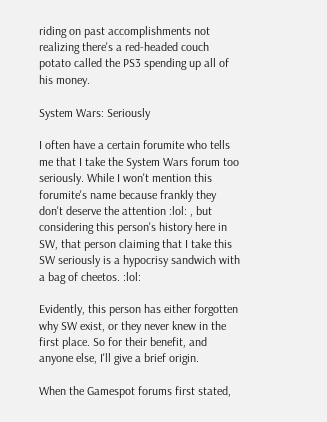riding on past accomplishments not realizing there's a red-headed couch potato called the PS3 spending up all of his money.

System Wars: Seriously

I often have a certain forumite who tells me that I take the System Wars forum too seriously. While I won't mention this forumite's name because frankly they don't deserve the attention :lol: , but considering this person's history here in SW, that person claiming that I take this SW seriously is a hypocrisy sandwich with a bag of cheetos. :lol:

Evidently, this person has either forgotten why SW exist, or they never knew in the first place. So for their benefit, and anyone else, I'll give a brief origin.

When the Gamespot forums first stated,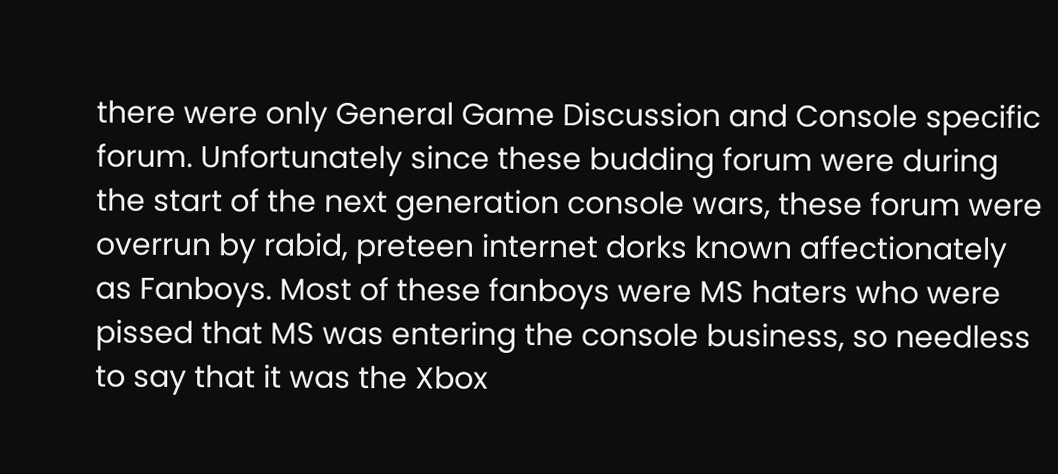there were only General Game Discussion and Console specific forum. Unfortunately since these budding forum were during the start of the next generation console wars, these forum were overrun by rabid, preteen internet dorks known affectionately as Fanboys. Most of these fanboys were MS haters who were pissed that MS was entering the console business, so needless to say that it was the Xbox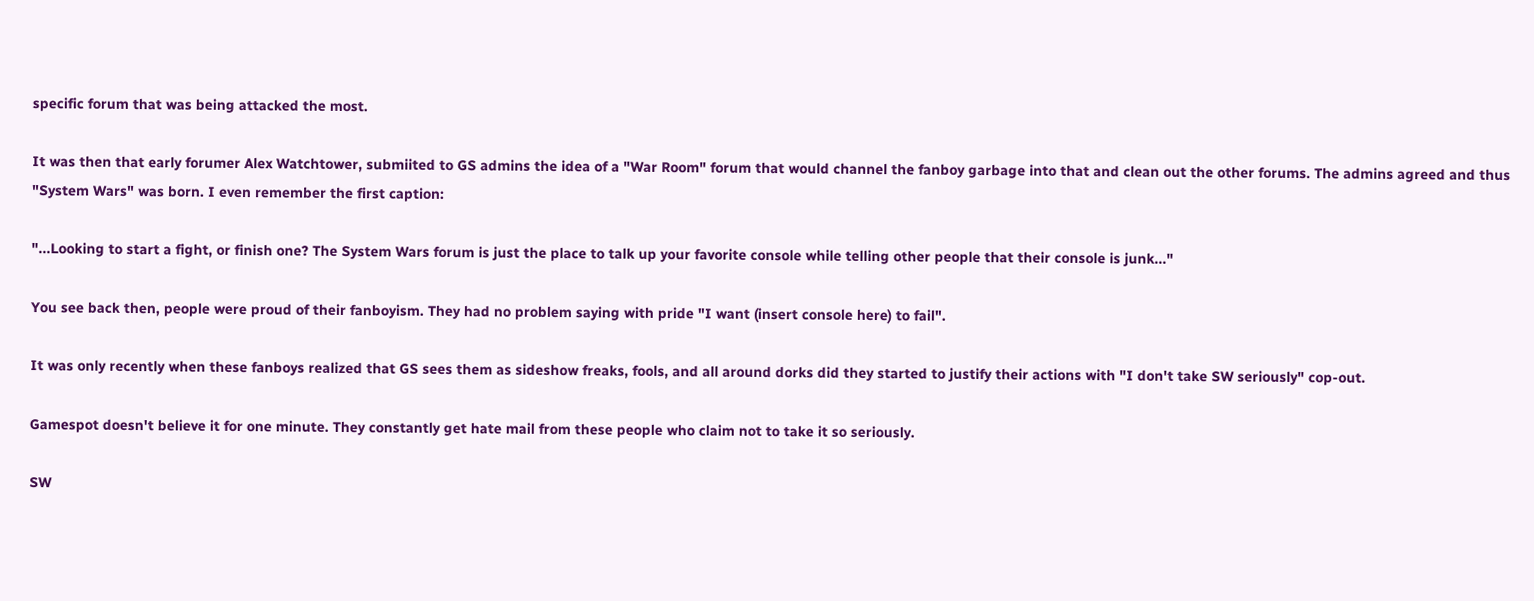specific forum that was being attacked the most.

It was then that early forumer Alex Watchtower, submiited to GS admins the idea of a "War Room" forum that would channel the fanboy garbage into that and clean out the other forums. The admins agreed and thus "System Wars" was born. I even remember the first caption:

"...Looking to start a fight, or finish one? The System Wars forum is just the place to talk up your favorite console while telling other people that their console is junk..."

You see back then, people were proud of their fanboyism. They had no problem saying with pride "I want (insert console here) to fail".

It was only recently when these fanboys realized that GS sees them as sideshow freaks, fools, and all around dorks did they started to justify their actions with "I don't take SW seriously" cop-out.

Gamespot doesn't believe it for one minute. They constantly get hate mail from these people who claim not to take it so seriously.

SW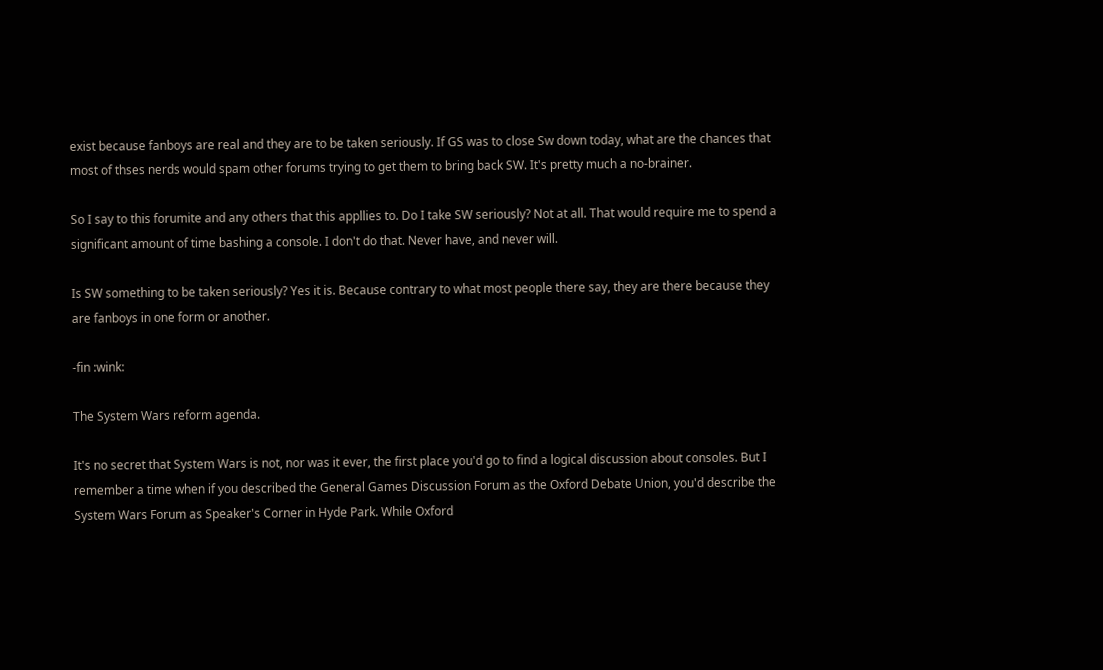exist because fanboys are real and they are to be taken seriously. If GS was to close Sw down today, what are the chances that most of thses nerds would spam other forums trying to get them to bring back SW. It's pretty much a no-brainer.

So I say to this forumite and any others that this appllies to. Do I take SW seriously? Not at all. That would require me to spend a significant amount of time bashing a console. I don't do that. Never have, and never will.

Is SW something to be taken seriously? Yes it is. Because contrary to what most people there say, they are there because they are fanboys in one form or another.

-fin :wink:

The System Wars reform agenda.

It's no secret that System Wars is not, nor was it ever, the first place you'd go to find a logical discussion about consoles. But I remember a time when if you described the General Games Discussion Forum as the Oxford Debate Union, you'd describe the System Wars Forum as Speaker's Corner in Hyde Park. While Oxford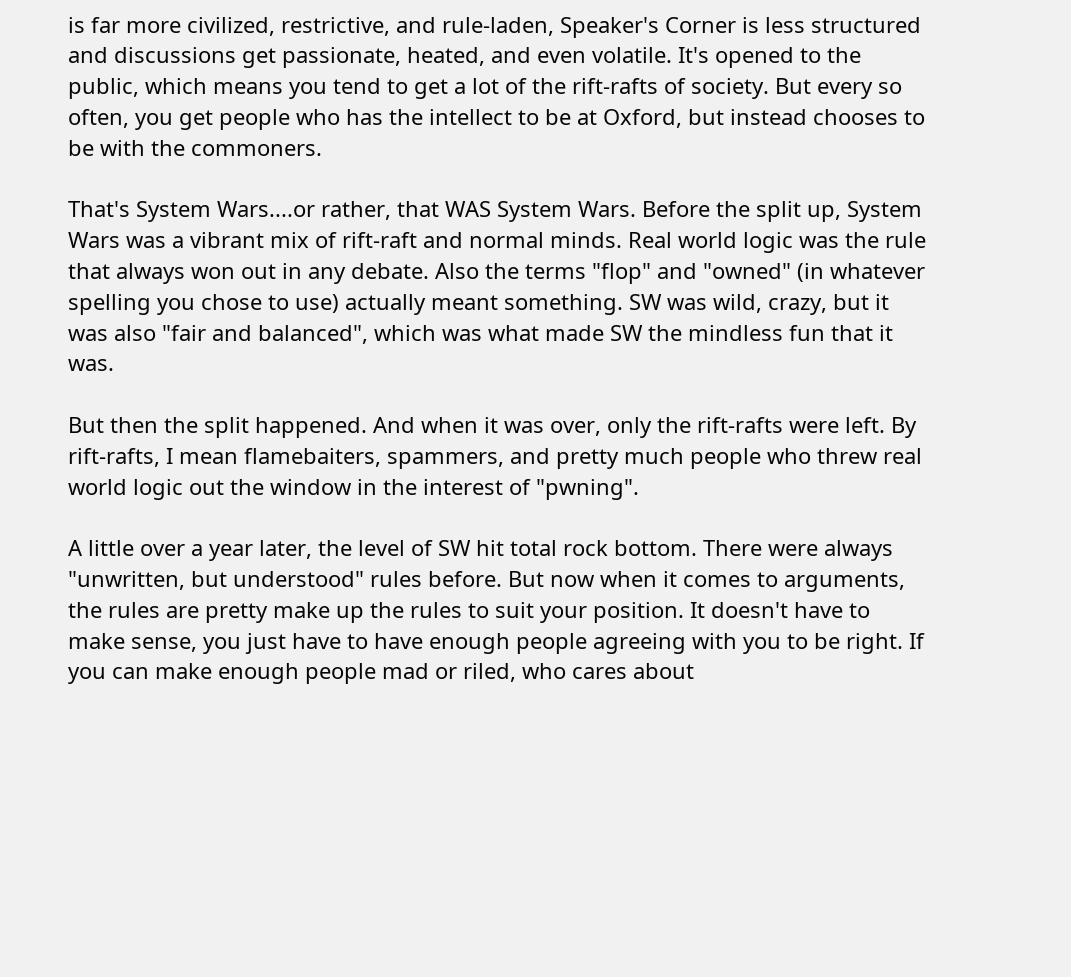is far more civilized, restrictive, and rule-laden, Speaker's Corner is less structured and discussions get passionate, heated, and even volatile. It's opened to the public, which means you tend to get a lot of the rift-rafts of society. But every so often, you get people who has the intellect to be at Oxford, but instead chooses to be with the commoners.

That's System Wars....or rather, that WAS System Wars. Before the split up, System Wars was a vibrant mix of rift-raft and normal minds. Real world logic was the rule that always won out in any debate. Also the terms "flop" and "owned" (in whatever spelling you chose to use) actually meant something. SW was wild, crazy, but it was also "fair and balanced", which was what made SW the mindless fun that it was.

But then the split happened. And when it was over, only the rift-rafts were left. By rift-rafts, I mean flamebaiters, spammers, and pretty much people who threw real world logic out the window in the interest of "pwning".

A little over a year later, the level of SW hit total rock bottom. There were always "unwritten, but understood" rules before. But now when it comes to arguments, the rules are pretty make up the rules to suit your position. It doesn't have to make sense, you just have to have enough people agreeing with you to be right. If you can make enough people mad or riled, who cares about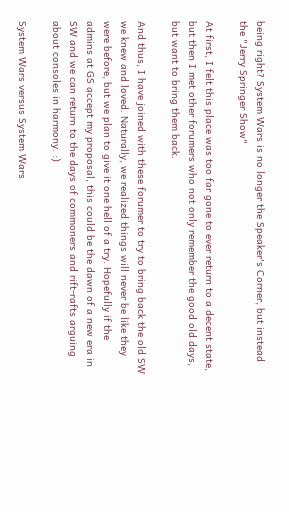being right? System Wars is no longer the Speaker's Corner, but instead the "Jerry Springer Show"

At first, I felt this place was too far gone to ever return to a decent state, but then I met other forumers who not only remember the good old days, but want to bring them back.

And thus, I have joined with these forumer to try to bring back the old SW we knew and loved. Naturally, we realized things will never be like they were before, but we plan to give it one hell of a try. Hopefully if the admins at GS accept my proposal, this could be the dawn of a new era in SW and we can return to the days of commoners and rift-rafts arguing about consoles in harmony. :)

System Wars versus System Wars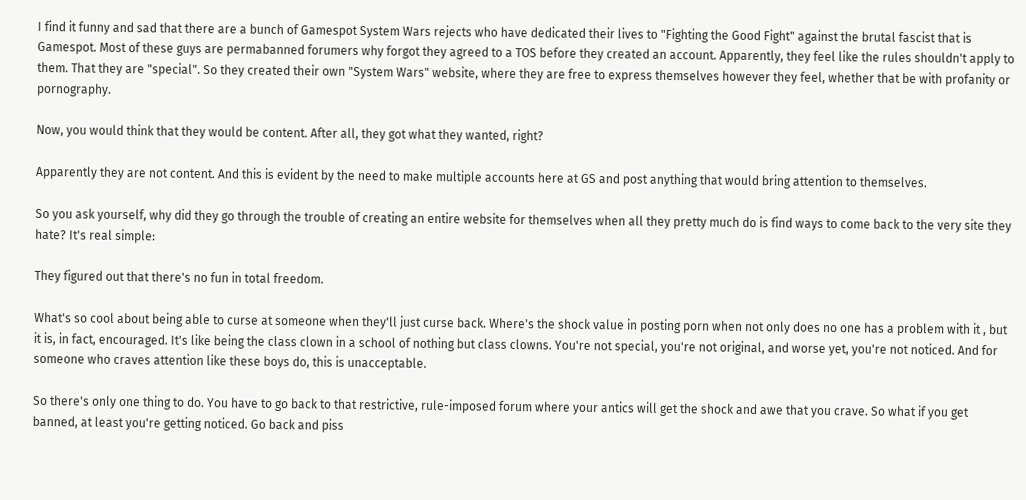I find it funny and sad that there are a bunch of Gamespot System Wars rejects who have dedicated their lives to "Fighting the Good Fight" against the brutal fascist that is Gamespot. Most of these guys are permabanned forumers why forgot they agreed to a TOS before they created an account. Apparently, they feel like the rules shouldn't apply to them. That they are "special". So they created their own "System Wars" website, where they are free to express themselves however they feel, whether that be with profanity or pornography.

Now, you would think that they would be content. After all, they got what they wanted, right?

Apparently they are not content. And this is evident by the need to make multiple accounts here at GS and post anything that would bring attention to themselves.

So you ask yourself, why did they go through the trouble of creating an entire website for themselves when all they pretty much do is find ways to come back to the very site they hate? It's real simple:

They figured out that there's no fun in total freedom.

What's so cool about being able to curse at someone when they'll just curse back. Where's the shock value in posting porn when not only does no one has a problem with it , but it is, in fact, encouraged. It's like being the class clown in a school of nothing but class clowns. You're not special, you're not original, and worse yet, you're not noticed. And for someone who craves attention like these boys do, this is unacceptable.

So there's only one thing to do. You have to go back to that restrictive, rule-imposed forum where your antics will get the shock and awe that you crave. So what if you get banned, at least you're getting noticed. Go back and piss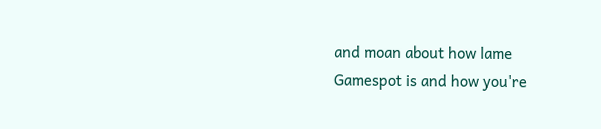and moan about how lame Gamespot is and how you're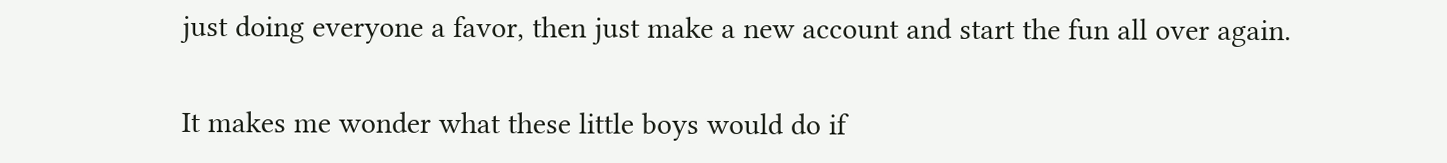just doing everyone a favor, then just make a new account and start the fun all over again.

It makes me wonder what these little boys would do if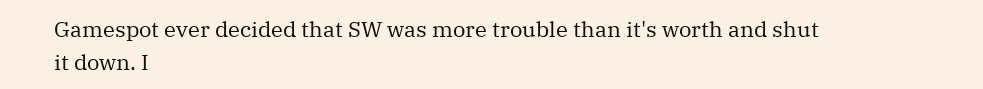Gamespot ever decided that SW was more trouble than it's worth and shut it down. I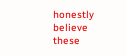honestly believe these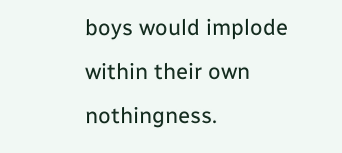boys would implode within their own nothingness.